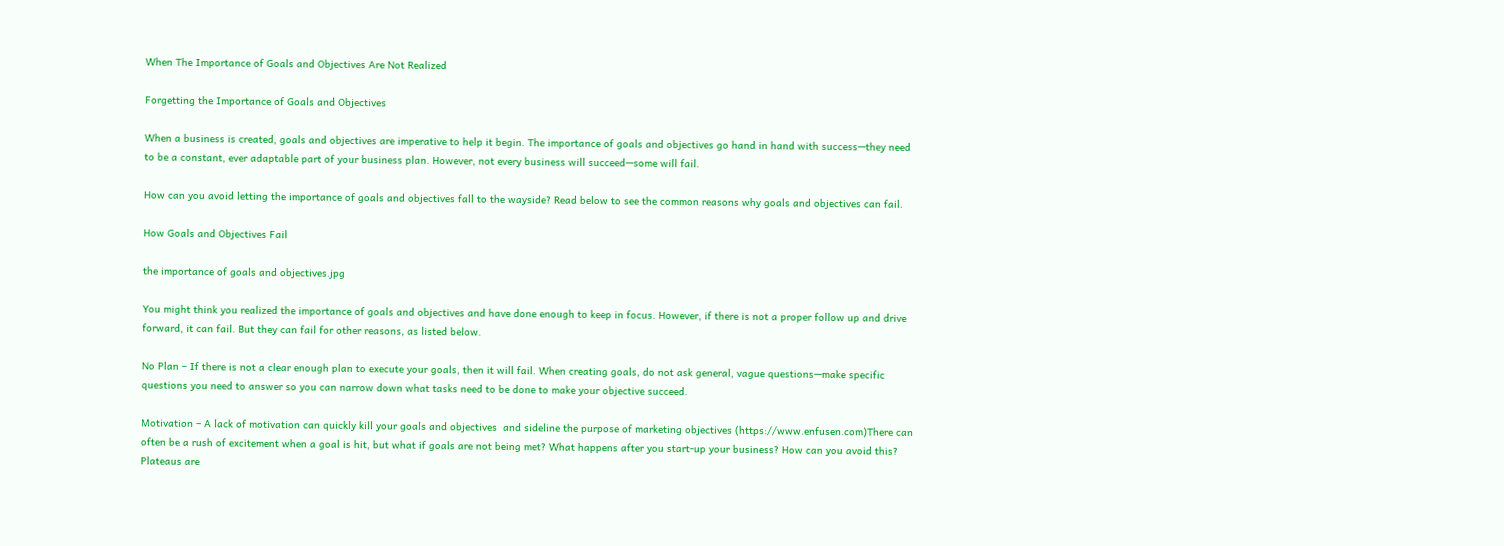When The Importance of Goals and Objectives Are Not Realized

Forgetting the Importance of Goals and Objectives

When a business is created, goals and objectives are imperative to help it begin. The importance of goals and objectives go hand in hand with success—they need to be a constant, ever adaptable part of your business plan. However, not every business will succeed—some will fail.

How can you avoid letting the importance of goals and objectives fall to the wayside? Read below to see the common reasons why goals and objectives can fail.

How Goals and Objectives Fail

the importance of goals and objectives.jpg

You might think you realized the importance of goals and objectives and have done enough to keep in focus. However, if there is not a proper follow up and drive forward, it can fail. But they can fail for other reasons, as listed below.

No Plan – If there is not a clear enough plan to execute your goals, then it will fail. When creating goals, do not ask general, vague questions—make specific questions you need to answer so you can narrow down what tasks need to be done to make your objective succeed.

Motivation – A lack of motivation can quickly kill your goals and objectives  and sideline the purpose of marketing objectives (https://www.enfusen.com)There can often be a rush of excitement when a goal is hit, but what if goals are not being met? What happens after you start-up your business? How can you avoid this? Plateaus are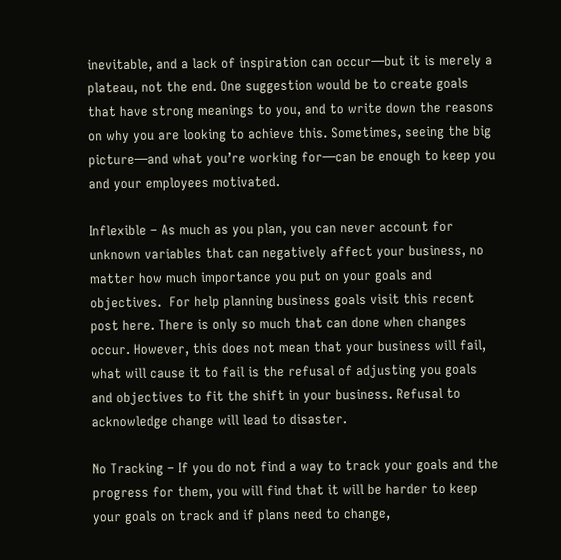inevitable, and a lack of inspiration can occur—but it is merely a plateau, not the end. One suggestion would be to create goals that have strong meanings to you, and to write down the reasons on why you are looking to achieve this. Sometimes, seeing the big picture—and what you’re working for—can be enough to keep you and your employees motivated.

Inflexible – As much as you plan, you can never account for unknown variables that can negatively affect your business, no matter how much importance you put on your goals and objectives.  For help planning business goals visit this recent post here. There is only so much that can done when changes occur. However, this does not mean that your business will fail, what will cause it to fail is the refusal of adjusting you goals and objectives to fit the shift in your business. Refusal to acknowledge change will lead to disaster.

No Tracking – If you do not find a way to track your goals and the progress for them, you will find that it will be harder to keep your goals on track and if plans need to change,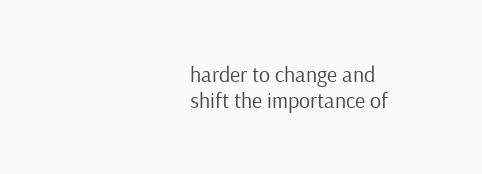harder to change and shift the importance of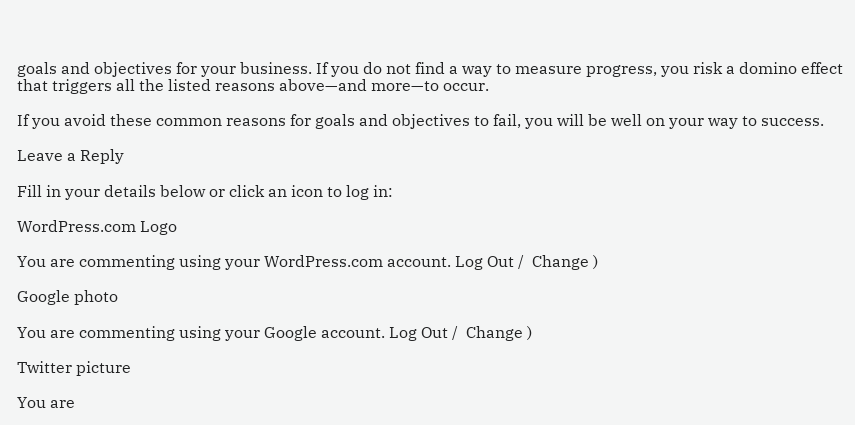goals and objectives for your business. If you do not find a way to measure progress, you risk a domino effect that triggers all the listed reasons above—and more—to occur.

If you avoid these common reasons for goals and objectives to fail, you will be well on your way to success.

Leave a Reply

Fill in your details below or click an icon to log in:

WordPress.com Logo

You are commenting using your WordPress.com account. Log Out /  Change )

Google photo

You are commenting using your Google account. Log Out /  Change )

Twitter picture

You are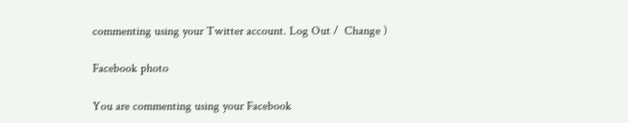commenting using your Twitter account. Log Out /  Change )

Facebook photo

You are commenting using your Facebook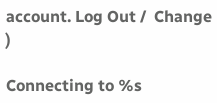account. Log Out /  Change )

Connecting to %s